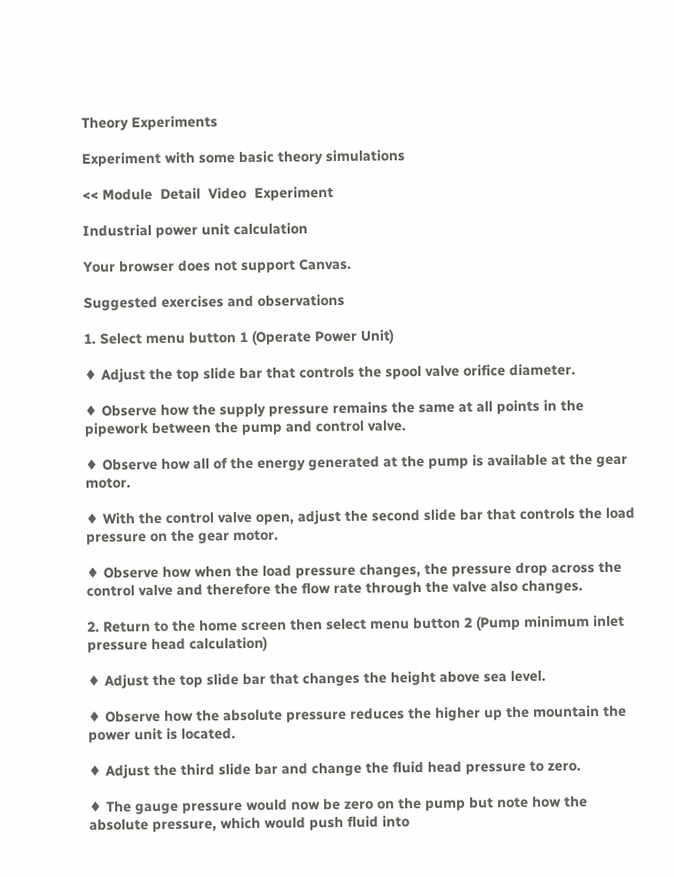Theory Experiments

Experiment with some basic theory simulations

<< Module  Detail  Video  Experiment

Industrial power unit calculation

Your browser does not support Canvas.

Suggested exercises and observations

1. Select menu button 1 (Operate Power Unit)

♦ Adjust the top slide bar that controls the spool valve orifice diameter.

♦ Observe how the supply pressure remains the same at all points in the pipework between the pump and control valve.

♦ Observe how all of the energy generated at the pump is available at the gear motor.

♦ With the control valve open, adjust the second slide bar that controls the load pressure on the gear motor.

♦ Observe how when the load pressure changes, the pressure drop across the control valve and therefore the flow rate through the valve also changes.

2. Return to the home screen then select menu button 2 (Pump minimum inlet pressure head calculation)

♦ Adjust the top slide bar that changes the height above sea level.

♦ Observe how the absolute pressure reduces the higher up the mountain the power unit is located.

♦ Adjust the third slide bar and change the fluid head pressure to zero.

♦ The gauge pressure would now be zero on the pump but note how the absolute pressure, which would push fluid into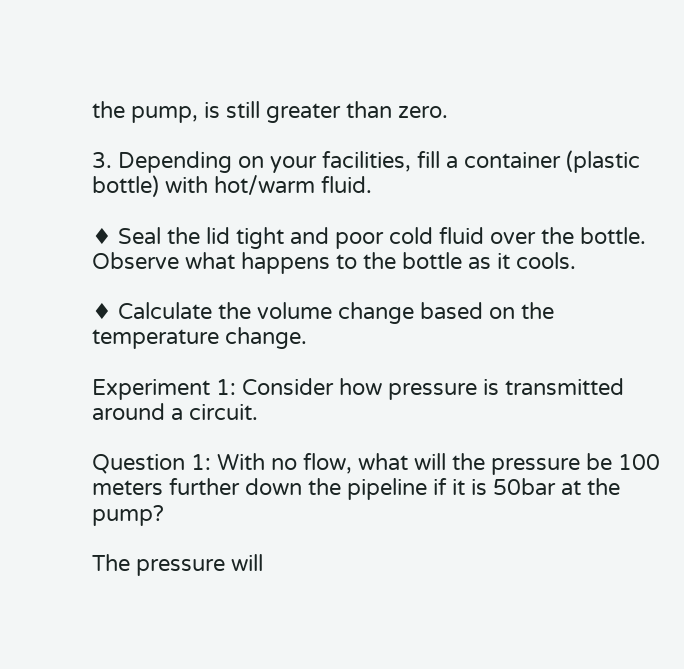the pump, is still greater than zero.

3. Depending on your facilities, fill a container (plastic bottle) with hot/warm fluid.

♦ Seal the lid tight and poor cold fluid over the bottle. Observe what happens to the bottle as it cools.

♦ Calculate the volume change based on the temperature change.

Experiment 1: Consider how pressure is transmitted around a circuit.

Question 1: With no flow, what will the pressure be 100 meters further down the pipeline if it is 50bar at the pump?

The pressure will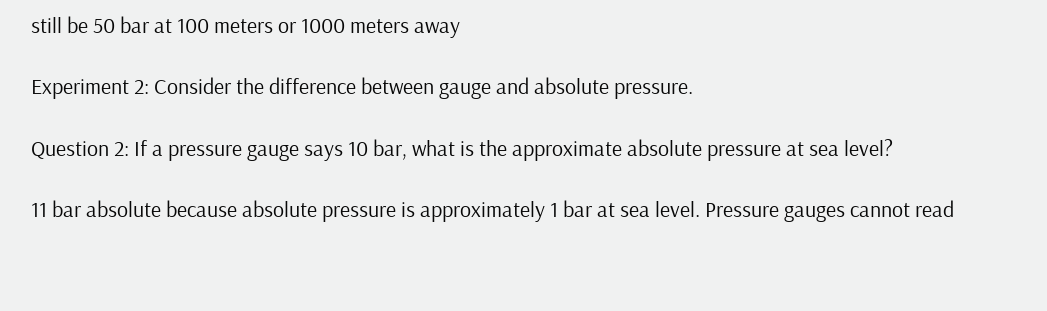still be 50 bar at 100 meters or 1000 meters away

Experiment 2: Consider the difference between gauge and absolute pressure.

Question 2: If a pressure gauge says 10 bar, what is the approximate absolute pressure at sea level?

11 bar absolute because absolute pressure is approximately 1 bar at sea level. Pressure gauges cannot read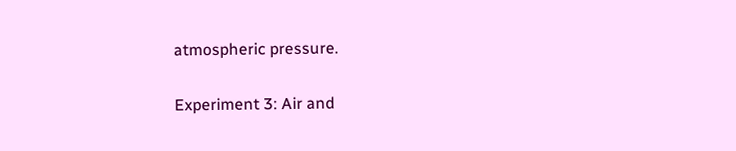atmospheric pressure.

Experiment 3: Air and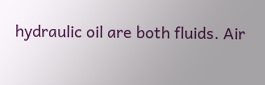hydraulic oil are both fluids. Air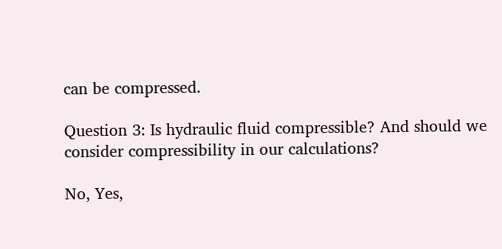can be compressed.

Question 3: Is hydraulic fluid compressible? And should we consider compressibility in our calculations?

No, Yes,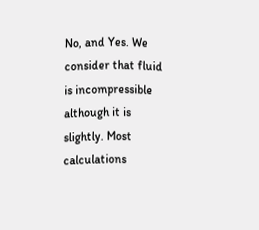No, and Yes. We consider that fluid is incompressible although it is slightly. Most calculations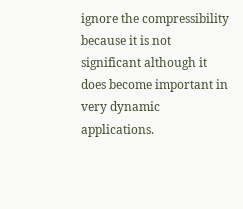ignore the compressibility because it is not significant although it does become important in very dynamic applications.